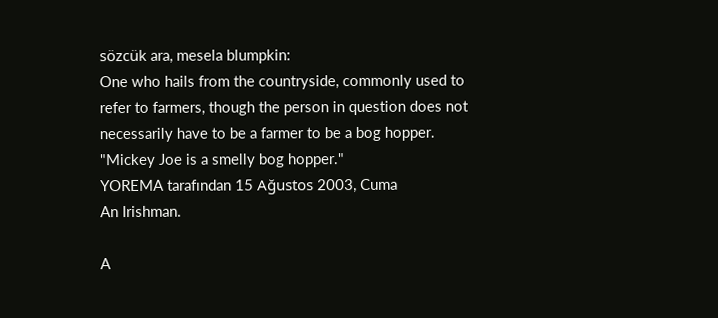sözcük ara, mesela blumpkin:
One who hails from the countryside, commonly used to refer to farmers, though the person in question does not necessarily have to be a farmer to be a bog hopper.
"Mickey Joe is a smelly bog hopper."
YOREMA tarafından 15 Ağustos 2003, Cuma
An Irishman.

A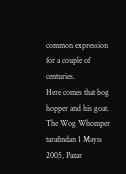common expression for a couple of centuries.
Here comes that bog hopper and his goat.
The Wog Whomper tarafından 1 Mayıs 2005, Pazar